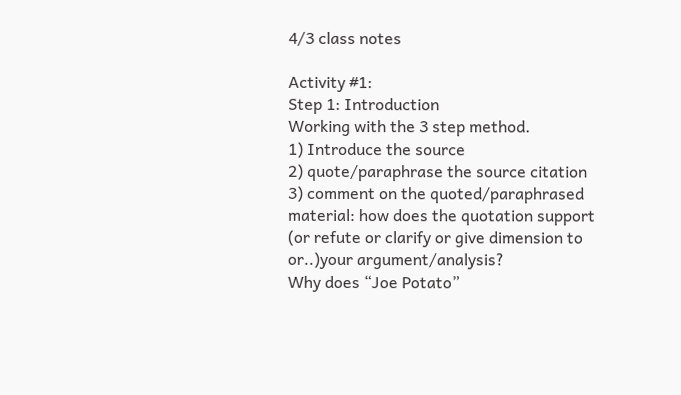4/3 class notes

Activity #1:
Step 1: Introduction
Working with the 3 step method.
1) Introduce the source
2) quote/paraphrase the source citation
3) comment on the quoted/paraphrased material: how does the quotation support (or refute or clarify or give dimension to or..)your argument/analysis?
Why does “Joe Potato”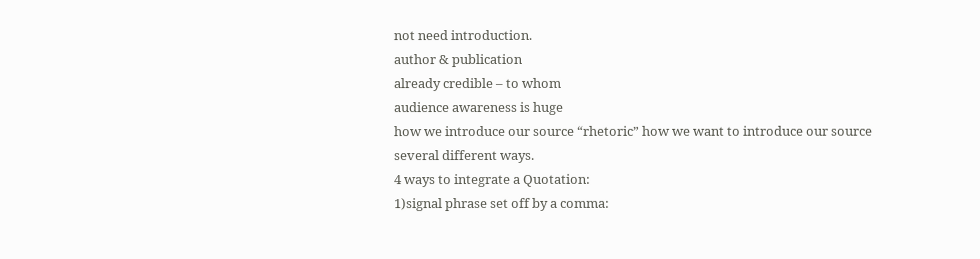not need introduction.
author & publication
already credible – to whom
audience awareness is huge
how we introduce our source “rhetoric” how we want to introduce our source several different ways.
4 ways to integrate a Quotation:
1)signal phrase set off by a comma: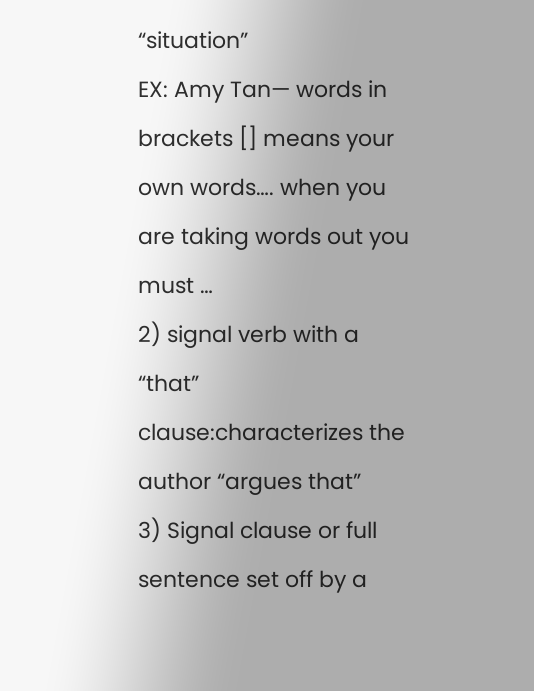“situation”
EX: Amy Tan— words in brackets [] means your own words…. when you are taking words out you must …
2) signal verb with a “that” clause:characterizes the author “argues that”
3) Signal clause or full sentence set off by a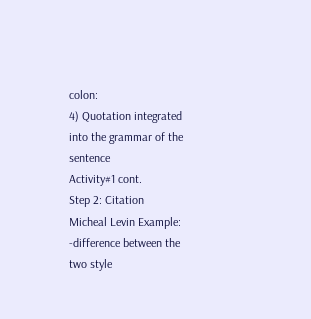colon:
4) Quotation integrated into the grammar of the sentence
Activity#1 cont.
Step 2: Citation
Micheal Levin Example:
-difference between the two style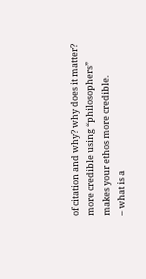of citation and why? why does it matter?
more credible using “philosophers” makes your ethos more credible.
– what is a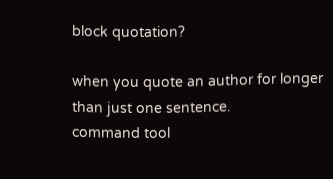block quotation?

when you quote an author for longer than just one sentence.
command tool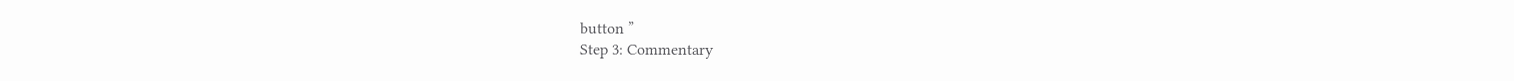button ”
Step 3: Commentary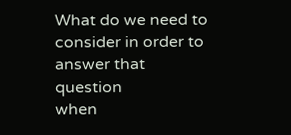What do we need to consider in order to answer that question
when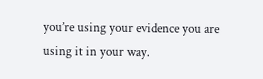you’re using your evidence you are using it in your way.